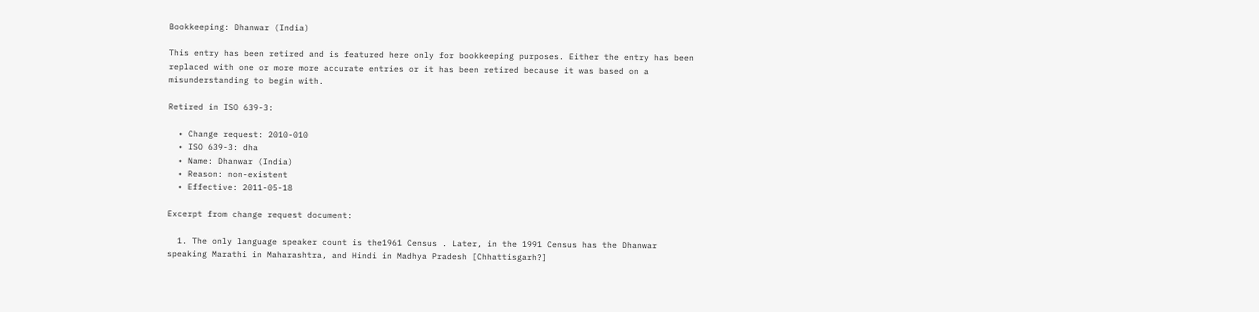Bookkeeping: Dhanwar (India)

This entry has been retired and is featured here only for bookkeeping purposes. Either the entry has been replaced with one or more more accurate entries or it has been retired because it was based on a misunderstanding to begin with.

Retired in ISO 639-3:

  • Change request: 2010-010
  • ISO 639-3: dha
  • Name: Dhanwar (India)
  • Reason: non-existent
  • Effective: 2011-05-18

Excerpt from change request document:

  1. The only language speaker count is the1961 Census . Later, in the 1991 Census has the Dhanwar speaking Marathi in Maharashtra, and Hindi in Madhya Pradesh [Chhattisgarh?]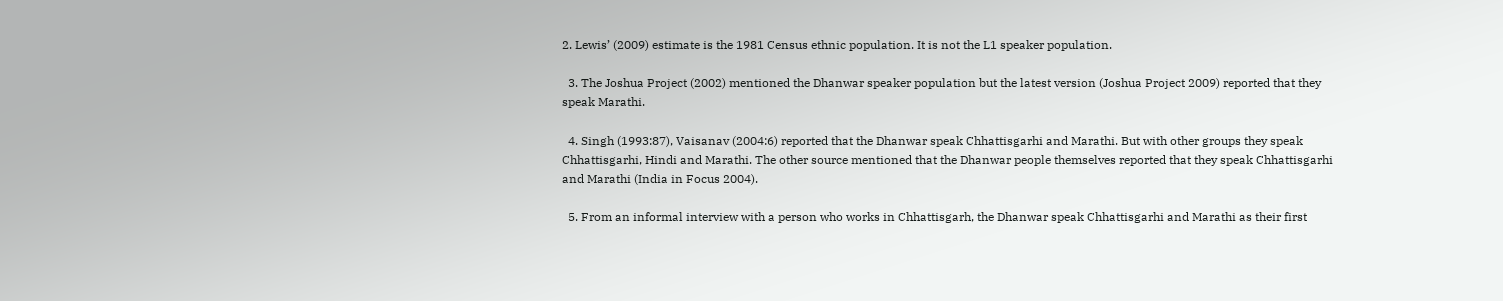2. Lewis’ (2009) estimate is the 1981 Census ethnic population. It is not the L1 speaker population.

  3. The Joshua Project (2002) mentioned the Dhanwar speaker population but the latest version (Joshua Project 2009) reported that they speak Marathi.

  4. Singh (1993:87), Vaisanav (2004:6) reported that the Dhanwar speak Chhattisgarhi and Marathi. But with other groups they speak Chhattisgarhi, Hindi and Marathi. The other source mentioned that the Dhanwar people themselves reported that they speak Chhattisgarhi and Marathi (India in Focus 2004).

  5. From an informal interview with a person who works in Chhattisgarh, the Dhanwar speak Chhattisgarhi and Marathi as their first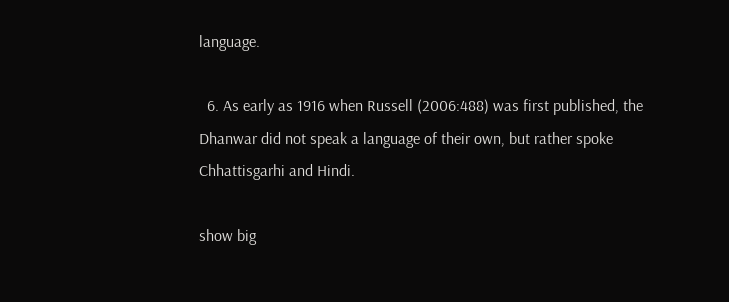language.

  6. As early as 1916 when Russell (2006:488) was first published, the Dhanwar did not speak a language of their own, but rather spoke Chhattisgarhi and Hindi.

show big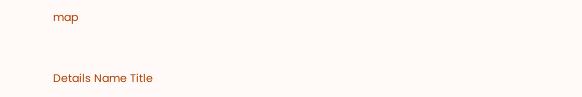map


Details Name Title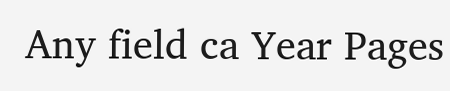Any field ca Year Pages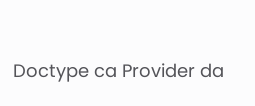Doctype ca Provider da